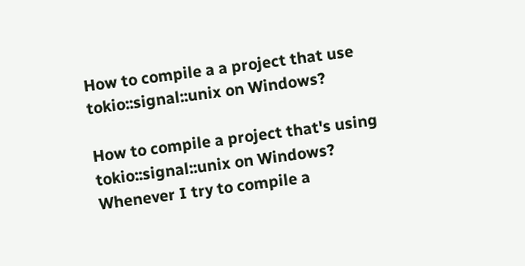How to compile a a project that use tokio::signal::unix on Windows?

How to compile a project that's using tokio::signal::unix on Windows? Whenever I try to compile a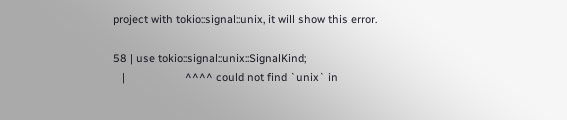project with tokio::signal::unix, it will show this error.

58 | use tokio::signal::unix::SignalKind;
   |                    ^^^^ could not find `unix` in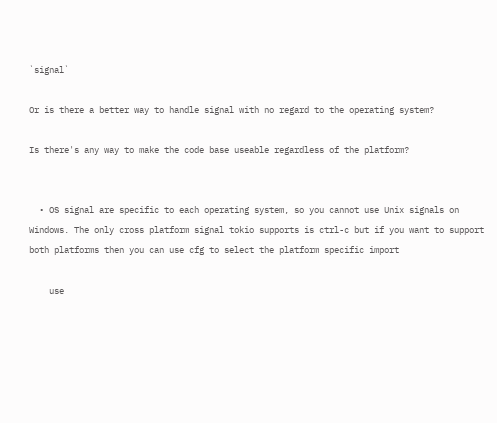`signal`

Or is there a better way to handle signal with no regard to the operating system?

Is there's any way to make the code base useable regardless of the platform?


  • OS signal are specific to each operating system, so you cannot use Unix signals on Windows. The only cross platform signal tokio supports is ctrl-c but if you want to support both platforms then you can use cfg to select the platform specific import

    use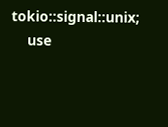tokio::signal::unix;
    use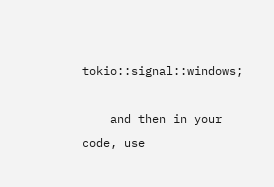tokio::signal::windows;

    and then in your code, use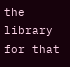the library for that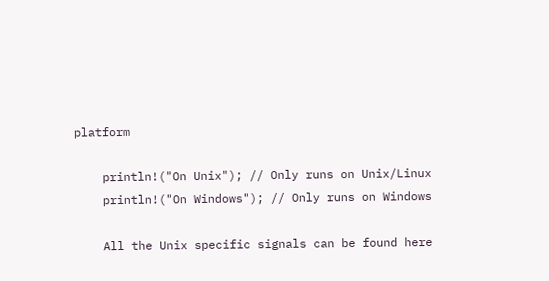platform

    println!("On Unix"); // Only runs on Unix/Linux
    println!("On Windows"); // Only runs on Windows

    All the Unix specific signals can be found here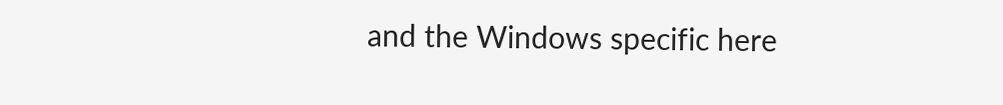and the Windows specific here